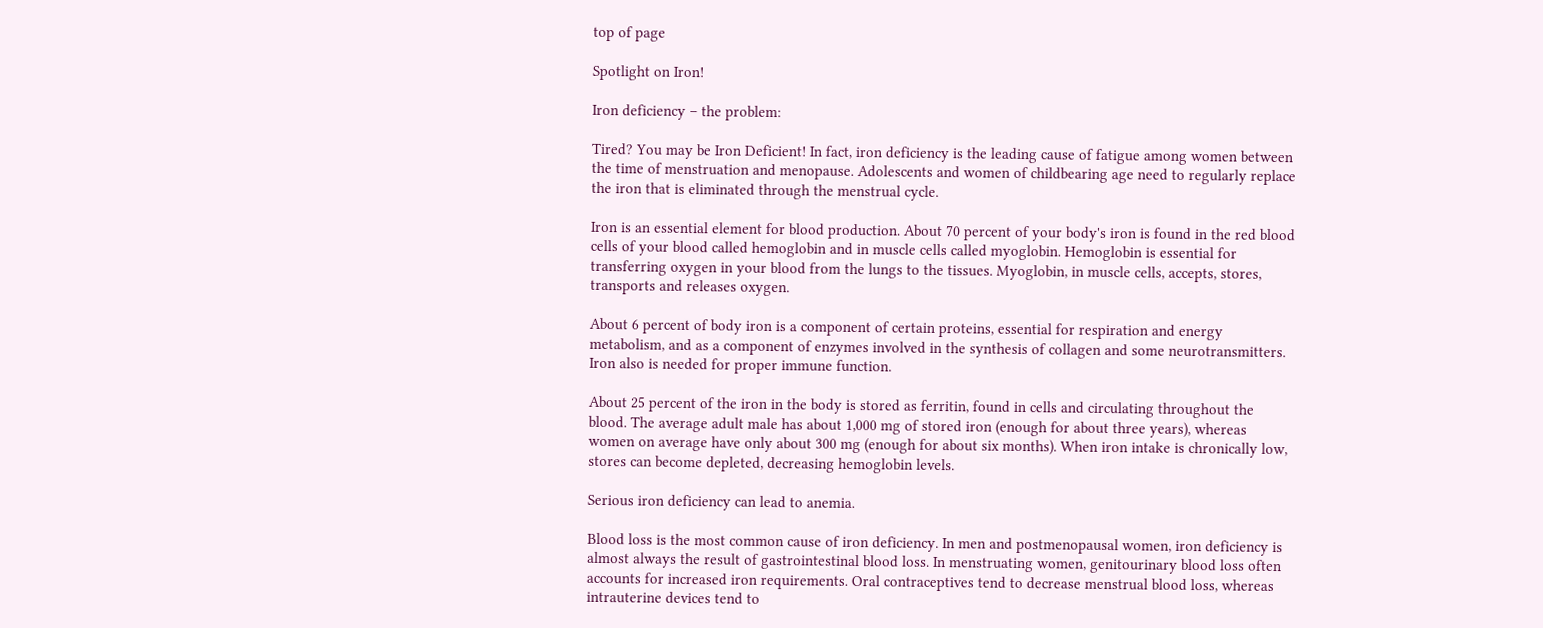top of page

Spotlight on Iron!

Iron deficiency – the problem:

Tired? You may be Iron Deficient! In fact, iron deficiency is the leading cause of fatigue among women between the time of menstruation and menopause. Adolescents and women of childbearing age need to regularly replace the iron that is eliminated through the menstrual cycle.

Iron is an essential element for blood production. About 70 percent of your body's iron is found in the red blood cells of your blood called hemoglobin and in muscle cells called myoglobin. Hemoglobin is essential for transferring oxygen in your blood from the lungs to the tissues. Myoglobin, in muscle cells, accepts, stores, transports and releases oxygen.

About 6 percent of body iron is a component of certain proteins, essential for respiration and energy metabolism, and as a component of enzymes involved in the synthesis of collagen and some neurotransmitters. Iron also is needed for proper immune function.

About 25 percent of the iron in the body is stored as ferritin, found in cells and circulating throughout the blood. The average adult male has about 1,000 mg of stored iron (enough for about three years), whereas women on average have only about 300 mg (enough for about six months). When iron intake is chronically low, stores can become depleted, decreasing hemoglobin levels.

Serious iron deficiency can lead to anemia.

Blood loss is the most common cause of iron deficiency. In men and postmenopausal women, iron deficiency is almost always the result of gastrointestinal blood loss. In menstruating women, genitourinary blood loss often accounts for increased iron requirements. Oral contraceptives tend to decrease menstrual blood loss, whereas intrauterine devices tend to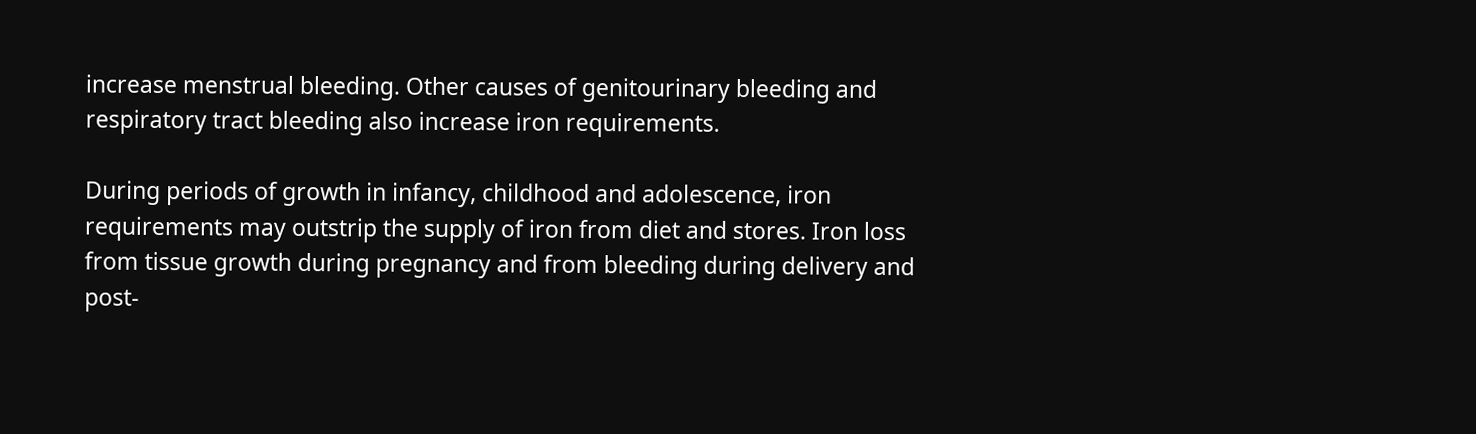increase menstrual bleeding. Other causes of genitourinary bleeding and respiratory tract bleeding also increase iron requirements.

During periods of growth in infancy, childhood and adolescence, iron requirements may outstrip the supply of iron from diet and stores. Iron loss from tissue growth during pregnancy and from bleeding during delivery and post-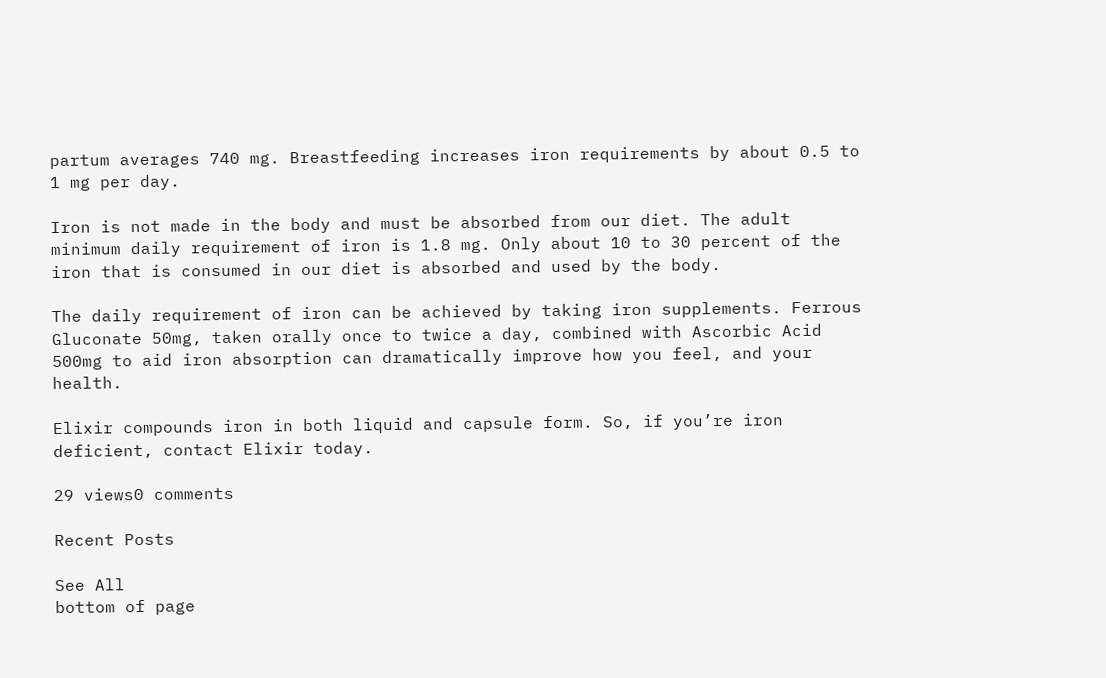partum averages 740 mg. Breastfeeding increases iron requirements by about 0.5 to 1 mg per day.

Iron is not made in the body and must be absorbed from our diet. The adult minimum daily requirement of iron is 1.8 mg. Only about 10 to 30 percent of the iron that is consumed in our diet is absorbed and used by the body.

The daily requirement of iron can be achieved by taking iron supplements. Ferrous Gluconate 50mg, taken orally once to twice a day, combined with Ascorbic Acid 500mg to aid iron absorption can dramatically improve how you feel, and your health.

Elixir compounds iron in both liquid and capsule form. So, if you’re iron deficient, contact Elixir today.

29 views0 comments

Recent Posts

See All
bottom of page